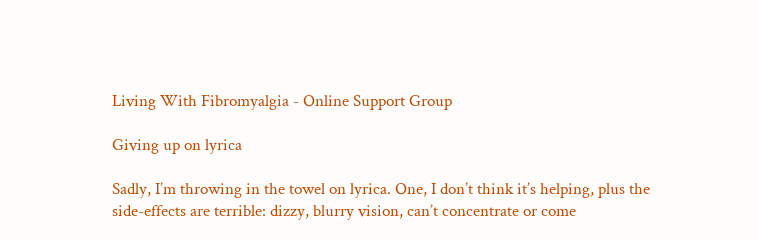Living With Fibromyalgia - Online Support Group

Giving up on lyrica

Sadly, I’m throwing in the towel on lyrica. One, I don’t think it’s helping, plus the side-effects are terrible: dizzy, blurry vision, can’t concentrate or come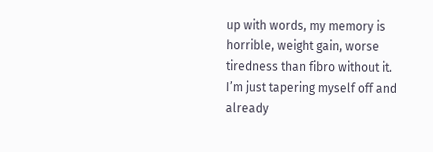up with words, my memory is horrible, weight gain, worse tiredness than fibro without it. I’m just tapering myself off and already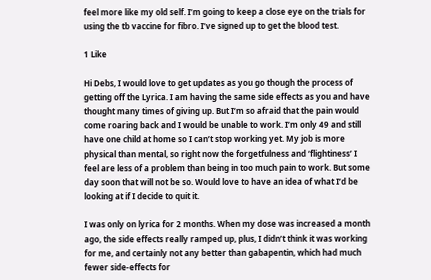feel more like my old self. I’m going to keep a close eye on the trials for using the tb vaccine for fibro. I’ve signed up to get the blood test.

1 Like

Hi Debs, I would love to get updates as you go though the process of getting off the Lyrica. I am having the same side effects as you and have thought many times of giving up. But I’m so afraid that the pain would come roaring back and I would be unable to work. I’m only 49 and still have one child at home so I can’t stop working yet. My job is more physical than mental, so right now the forgetfulness and ‘flightiness’ I feel are less of a problem than being in too much pain to work. But some day soon that will not be so. Would love to have an idea of what I’d be looking at if I decide to quit it.

I was only on lyrica for 2 months. When my dose was increased a month ago, the side effects really ramped up, plus, I didn’t think it was working for me, and certainly not any better than gabapentin, which had much fewer side-effects for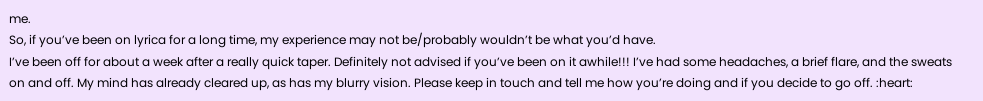me.
So, if you’ve been on lyrica for a long time, my experience may not be/probably wouldn’t be what you’d have.
I’ve been off for about a week after a really quick taper. Definitely not advised if you’ve been on it awhile!!! I’ve had some headaches, a brief flare, and the sweats on and off. My mind has already cleared up, as has my blurry vision. Please keep in touch and tell me how you’re doing and if you decide to go off. :heart: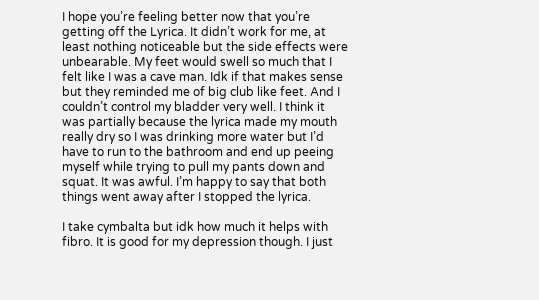I hope you’re feeling better now that you’re getting off the Lyrica. It didn’t work for me, at least nothing noticeable but the side effects were unbearable. My feet would swell so much that I felt like I was a cave man. Idk if that makes sense but they reminded me of big club like feet. And I couldn’t control my bladder very well. I think it was partially because the lyrica made my mouth really dry so I was drinking more water but I’d have to run to the bathroom and end up peeing myself while trying to pull my pants down and squat. It was awful. I’m happy to say that both things went away after I stopped the lyrica.

I take cymbalta but idk how much it helps with fibro. It is good for my depression though. I just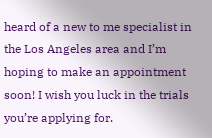heard of a new to me specialist in the Los Angeles area and I’m hoping to make an appointment soon! I wish you luck in the trials you’re applying for.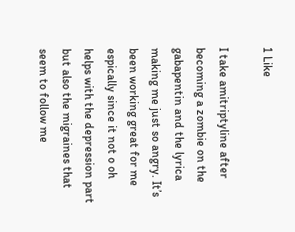1 Like

I take amitriptyline after becoming a zombie on the gabapentin and the lyrica making me just so angry. It’s been working great for me espically since it not o oh helps with the depression part but also the migraines that seem to follow me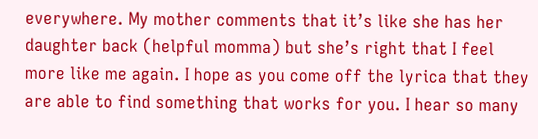everywhere. My mother comments that it’s like she has her daughter back (helpful momma) but she’s right that I feel more like me again. I hope as you come off the lyrica that they are able to find something that works for you. I hear so many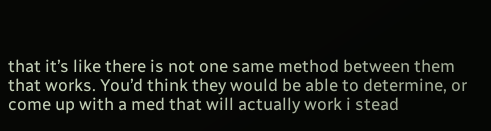that it’s like there is not one same method between them that works. You’d think they would be able to determine, or come up with a med that will actually work i stead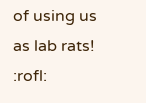of using us as lab rats! :rofl: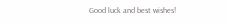Good luck and best wishes!